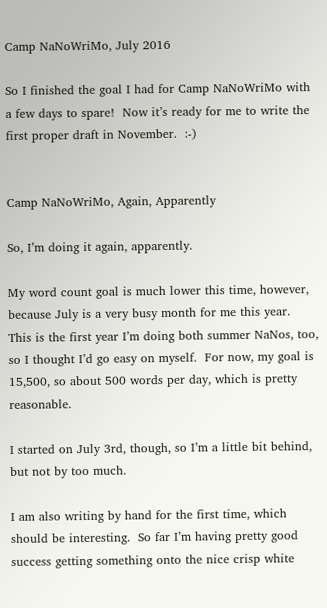Camp NaNoWriMo, July 2016

So I finished the goal I had for Camp NaNoWriMo with a few days to spare!  Now it’s ready for me to write the first proper draft in November.  :-)


Camp NaNoWriMo, Again, Apparently

So, I’m doing it again, apparently.

My word count goal is much lower this time, however, because July is a very busy month for me this year.  This is the first year I’m doing both summer NaNos, too, so I thought I’d go easy on myself.  For now, my goal is 15,500, so about 500 words per day, which is pretty reasonable.

I started on July 3rd, though, so I’m a little bit behind, but not by too much.

I am also writing by hand for the first time, which should be interesting.  So far I’m having pretty good success getting something onto the nice crisp white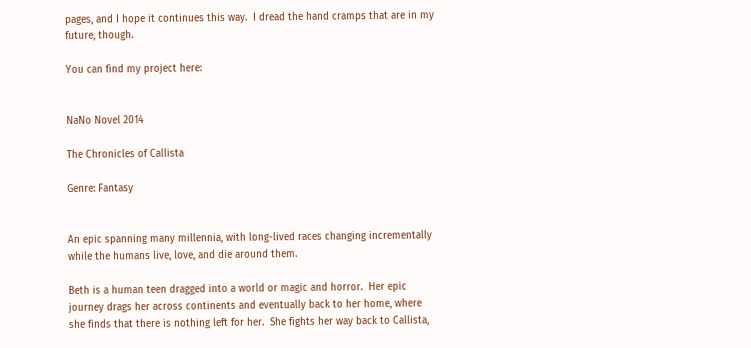pages, and I hope it continues this way.  I dread the hand cramps that are in my future, though.

You can find my project here:


NaNo Novel 2014

The Chronicles of Callista

Genre: Fantasy


An epic spanning many millennia, with long-lived races changing incrementally while the humans live, love, and die around them.

Beth is a human teen dragged into a world or magic and horror.  Her epic journey drags her across continents and eventually back to her home, where she finds that there is nothing left for her.  She fights her way back to Callista,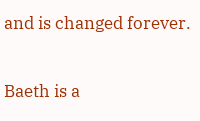and is changed forever.

Baeth is a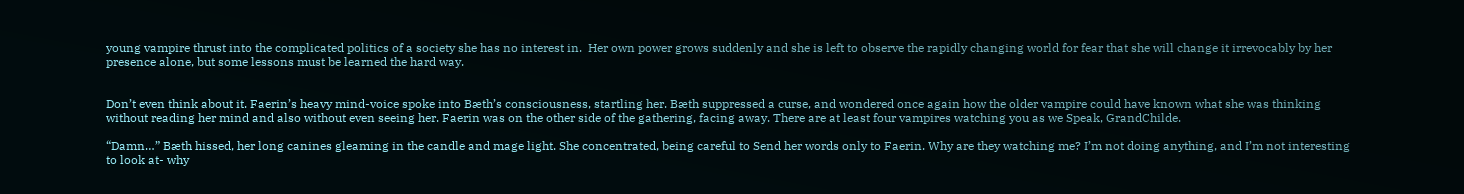young vampire thrust into the complicated politics of a society she has no interest in.  Her own power grows suddenly and she is left to observe the rapidly changing world for fear that she will change it irrevocably by her presence alone, but some lessons must be learned the hard way.


Don’t even think about it. Faerin’s heavy mind-voice spoke into Bæth’s consciousness, startling her. Bæth suppressed a curse, and wondered once again how the older vampire could have known what she was thinking without reading her mind and also without even seeing her. Faerin was on the other side of the gathering, facing away. There are at least four vampires watching you as we Speak, GrandChilde.

“Damn…” Bæth hissed, her long canines gleaming in the candle and mage light. She concentrated, being careful to Send her words only to Faerin. Why are they watching me? I’m not doing anything, and I’m not interesting to look at- why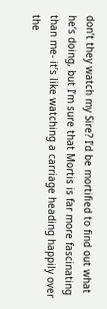don’t they watch my Sire? I’d be mortified to find out what he’s doing, but I’m sure that Mortis is far more fascinating than me- it’s like watching a carriage heading happily over the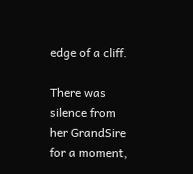edge of a cliff.

There was silence from her GrandSire for a moment,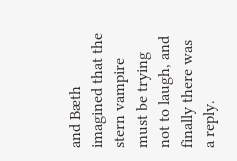and Bæth imagined that the stern vampire must be trying not to laugh, and finally there was a reply.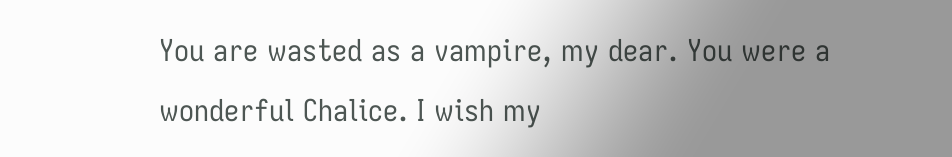You are wasted as a vampire, my dear. You were a wonderful Chalice. I wish my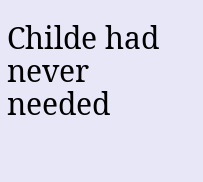Childe had never needed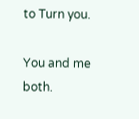to Turn you.

You and me both.